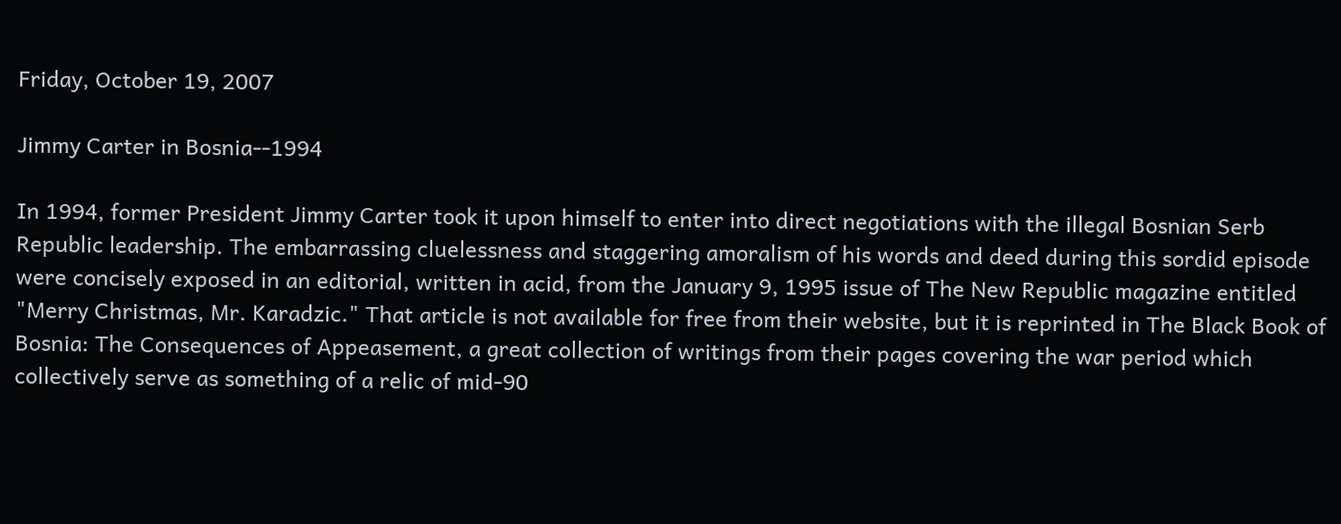Friday, October 19, 2007

Jimmy Carter in Bosnia--1994

In 1994, former President Jimmy Carter took it upon himself to enter into direct negotiations with the illegal Bosnian Serb Republic leadership. The embarrassing cluelessness and staggering amoralism of his words and deed during this sordid episode were concisely exposed in an editorial, written in acid, from the January 9, 1995 issue of The New Republic magazine entitled "Merry Christmas, Mr. Karadzic." That article is not available for free from their website, but it is reprinted in The Black Book of Bosnia: The Consequences of Appeasement, a great collection of writings from their pages covering the war period which collectively serve as something of a relic of mid-90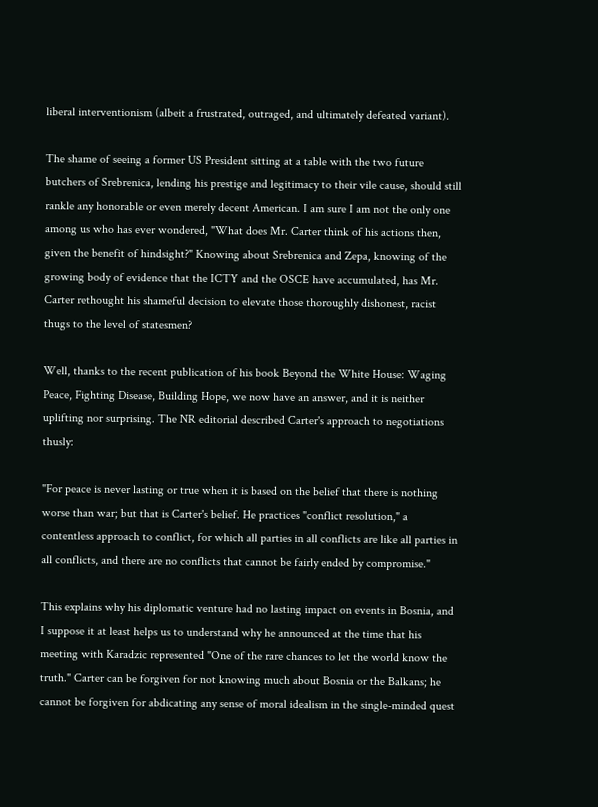liberal interventionism (albeit a frustrated, outraged, and ultimately defeated variant).

The shame of seeing a former US President sitting at a table with the two future butchers of Srebrenica, lending his prestige and legitimacy to their vile cause, should still rankle any honorable or even merely decent American. I am sure I am not the only one among us who has ever wondered, "What does Mr. Carter think of his actions then, given the benefit of hindsight?" Knowing about Srebrenica and Zepa, knowing of the growing body of evidence that the ICTY and the OSCE have accumulated, has Mr. Carter rethought his shameful decision to elevate those thoroughly dishonest, racist thugs to the level of statesmen?

Well, thanks to the recent publication of his book Beyond the White House: Waging Peace, Fighting Disease, Building Hope, we now have an answer, and it is neither uplifting nor surprising. The NR editorial described Carter's approach to negotiations thusly:

"For peace is never lasting or true when it is based on the belief that there is nothing worse than war; but that is Carter's belief. He practices "conflict resolution," a contentless approach to conflict, for which all parties in all conflicts are like all parties in all conflicts, and there are no conflicts that cannot be fairly ended by compromise."

This explains why his diplomatic venture had no lasting impact on events in Bosnia, and I suppose it at least helps us to understand why he announced at the time that his meeting with Karadzic represented "One of the rare chances to let the world know the truth." Carter can be forgiven for not knowing much about Bosnia or the Balkans; he cannot be forgiven for abdicating any sense of moral idealism in the single-minded quest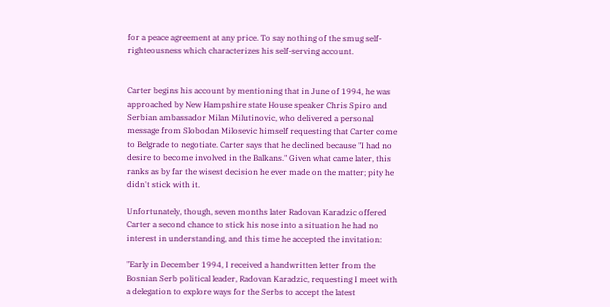for a peace agreement at any price. To say nothing of the smug self-righteousness which characterizes his self-serving account.


Carter begins his account by mentioning that in June of 1994, he was approached by New Hampshire state House speaker Chris Spiro and Serbian ambassador Milan Milutinovic, who delivered a personal message from Slobodan Milosevic himself requesting that Carter come to Belgrade to negotiate. Carter says that he declined because "I had no desire to become involved in the Balkans." Given what came later, this ranks as by far the wisest decision he ever made on the matter; pity he didn't stick with it.

Unfortunately, though, seven months later Radovan Karadzic offered Carter a second chance to stick his nose into a situation he had no interest in understanding, and this time he accepted the invitation:

"Early in December 1994, I received a handwritten letter from the Bosnian Serb political leader, Radovan Karadzic, requesting I meet with a delegation to explore ways for the Serbs to accept the latest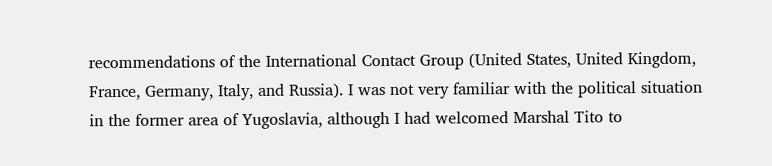recommendations of the International Contact Group (United States, United Kingdom, France, Germany, Italy, and Russia). I was not very familiar with the political situation in the former area of Yugoslavia, although I had welcomed Marshal Tito to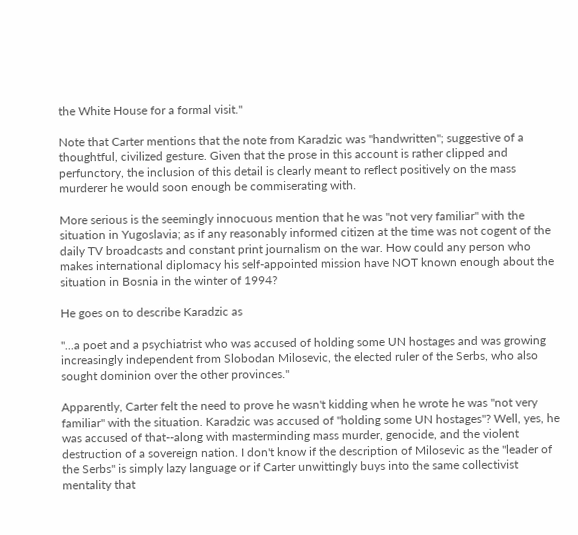the White House for a formal visit."

Note that Carter mentions that the note from Karadzic was "handwritten"; suggestive of a thoughtful, civilized gesture. Given that the prose in this account is rather clipped and perfunctory, the inclusion of this detail is clearly meant to reflect positively on the mass murderer he would soon enough be commiserating with.

More serious is the seemingly innocuous mention that he was "not very familiar" with the situation in Yugoslavia; as if any reasonably informed citizen at the time was not cogent of the daily TV broadcasts and constant print journalism on the war. How could any person who makes international diplomacy his self-appointed mission have NOT known enough about the situation in Bosnia in the winter of 1994?

He goes on to describe Karadzic as

"...a poet and a psychiatrist who was accused of holding some UN hostages and was growing increasingly independent from Slobodan Milosevic, the elected ruler of the Serbs, who also sought dominion over the other provinces."

Apparently, Carter felt the need to prove he wasn't kidding when he wrote he was "not very familiar" with the situation. Karadzic was accused of "holding some UN hostages"? Well, yes, he was accused of that--along with masterminding mass murder, genocide, and the violent destruction of a sovereign nation. I don't know if the description of Milosevic as the "leader of the Serbs" is simply lazy language or if Carter unwittingly buys into the same collectivist mentality that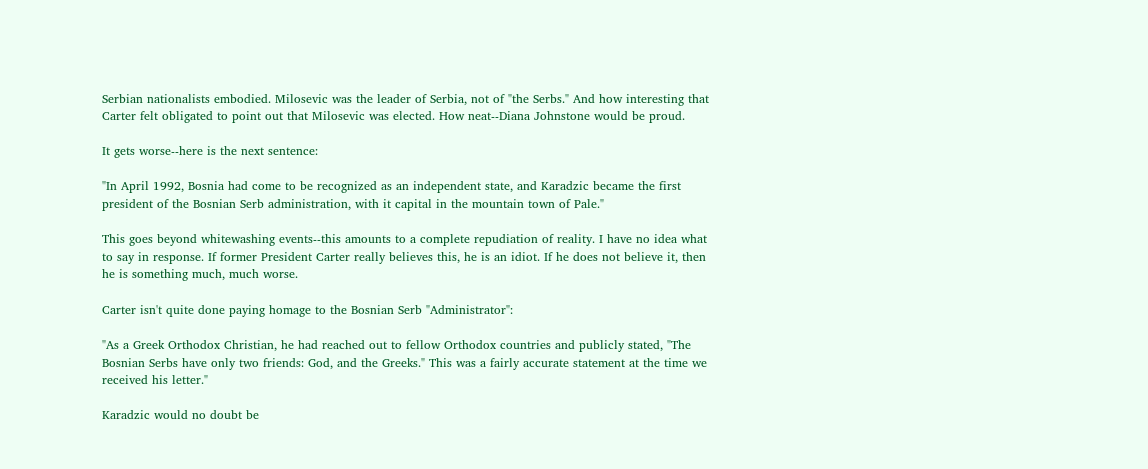Serbian nationalists embodied. Milosevic was the leader of Serbia, not of "the Serbs." And how interesting that Carter felt obligated to point out that Milosevic was elected. How neat--Diana Johnstone would be proud.

It gets worse--here is the next sentence:

"In April 1992, Bosnia had come to be recognized as an independent state, and Karadzic became the first president of the Bosnian Serb administration, with it capital in the mountain town of Pale."

This goes beyond whitewashing events--this amounts to a complete repudiation of reality. I have no idea what to say in response. If former President Carter really believes this, he is an idiot. If he does not believe it, then he is something much, much worse.

Carter isn't quite done paying homage to the Bosnian Serb "Administrator":

"As a Greek Orthodox Christian, he had reached out to fellow Orthodox countries and publicly stated, "The Bosnian Serbs have only two friends: God, and the Greeks." This was a fairly accurate statement at the time we received his letter."

Karadzic would no doubt be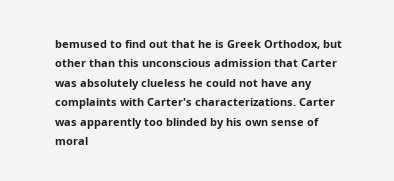bemused to find out that he is Greek Orthodox, but other than this unconscious admission that Carter was absolutely clueless he could not have any complaints with Carter's characterizations. Carter was apparently too blinded by his own sense of moral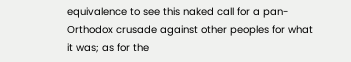equivalence to see this naked call for a pan-Orthodox crusade against other peoples for what it was; as for the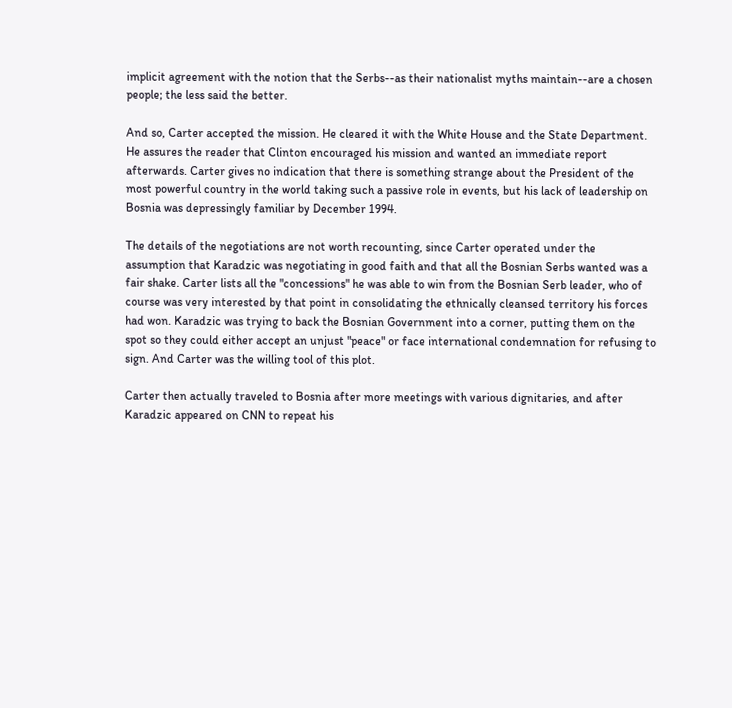implicit agreement with the notion that the Serbs--as their nationalist myths maintain--are a chosen people; the less said the better.

And so, Carter accepted the mission. He cleared it with the White House and the State Department. He assures the reader that Clinton encouraged his mission and wanted an immediate report afterwards. Carter gives no indication that there is something strange about the President of the most powerful country in the world taking such a passive role in events, but his lack of leadership on Bosnia was depressingly familiar by December 1994.

The details of the negotiations are not worth recounting, since Carter operated under the assumption that Karadzic was negotiating in good faith and that all the Bosnian Serbs wanted was a fair shake. Carter lists all the "concessions" he was able to win from the Bosnian Serb leader, who of course was very interested by that point in consolidating the ethnically cleansed territory his forces had won. Karadzic was trying to back the Bosnian Government into a corner, putting them on the spot so they could either accept an unjust "peace" or face international condemnation for refusing to sign. And Carter was the willing tool of this plot.

Carter then actually traveled to Bosnia after more meetings with various dignitaries, and after Karadzic appeared on CNN to repeat his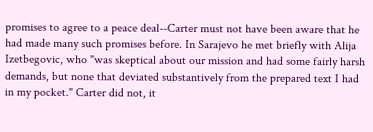promises to agree to a peace deal--Carter must not have been aware that he had made many such promises before. In Sarajevo he met briefly with Alija Izetbegovic, who "was skeptical about our mission and had some fairly harsh demands, but none that deviated substantively from the prepared text I had in my pocket." Carter did not, it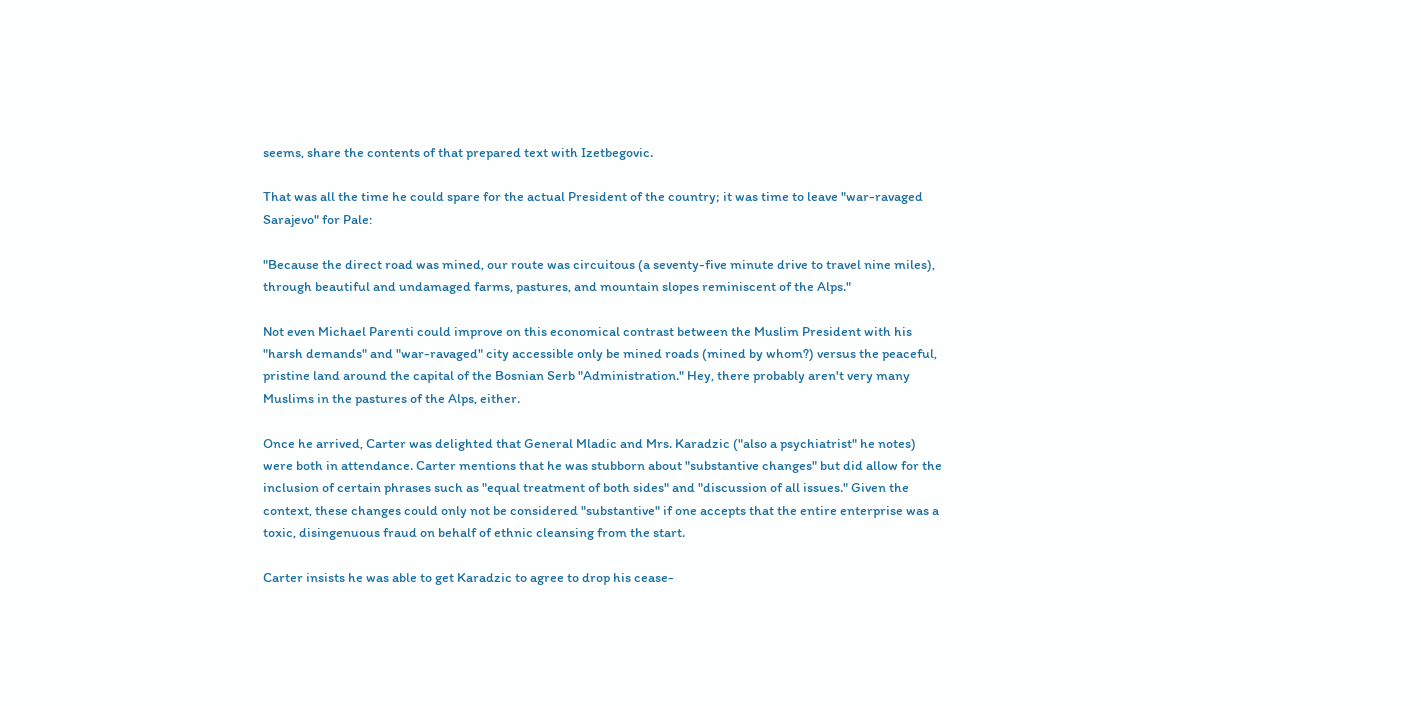seems, share the contents of that prepared text with Izetbegovic.

That was all the time he could spare for the actual President of the country; it was time to leave "war-ravaged Sarajevo" for Pale:

"Because the direct road was mined, our route was circuitous (a seventy-five minute drive to travel nine miles), through beautiful and undamaged farms, pastures, and mountain slopes reminiscent of the Alps."

Not even Michael Parenti could improve on this economical contrast between the Muslim President with his "harsh demands" and "war-ravaged" city accessible only be mined roads (mined by whom?) versus the peaceful, pristine land around the capital of the Bosnian Serb "Administration." Hey, there probably aren't very many Muslims in the pastures of the Alps, either.

Once he arrived, Carter was delighted that General Mladic and Mrs. Karadzic ("also a psychiatrist" he notes) were both in attendance. Carter mentions that he was stubborn about "substantive changes" but did allow for the inclusion of certain phrases such as "equal treatment of both sides" and "discussion of all issues." Given the context, these changes could only not be considered "substantive" if one accepts that the entire enterprise was a toxic, disingenuous fraud on behalf of ethnic cleansing from the start.

Carter insists he was able to get Karadzic to agree to drop his cease-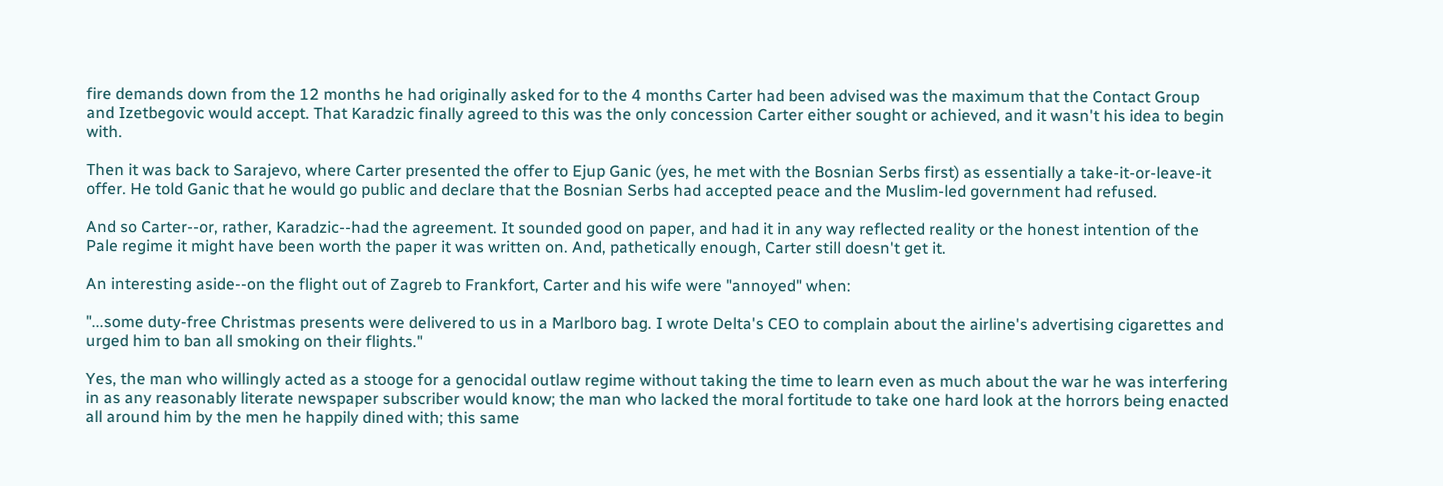fire demands down from the 12 months he had originally asked for to the 4 months Carter had been advised was the maximum that the Contact Group and Izetbegovic would accept. That Karadzic finally agreed to this was the only concession Carter either sought or achieved, and it wasn't his idea to begin with.

Then it was back to Sarajevo, where Carter presented the offer to Ejup Ganic (yes, he met with the Bosnian Serbs first) as essentially a take-it-or-leave-it offer. He told Ganic that he would go public and declare that the Bosnian Serbs had accepted peace and the Muslim-led government had refused.

And so Carter--or, rather, Karadzic--had the agreement. It sounded good on paper, and had it in any way reflected reality or the honest intention of the Pale regime it might have been worth the paper it was written on. And, pathetically enough, Carter still doesn't get it.

An interesting aside--on the flight out of Zagreb to Frankfort, Carter and his wife were "annoyed" when:

"...some duty-free Christmas presents were delivered to us in a Marlboro bag. I wrote Delta's CEO to complain about the airline's advertising cigarettes and urged him to ban all smoking on their flights."

Yes, the man who willingly acted as a stooge for a genocidal outlaw regime without taking the time to learn even as much about the war he was interfering in as any reasonably literate newspaper subscriber would know; the man who lacked the moral fortitude to take one hard look at the horrors being enacted all around him by the men he happily dined with; this same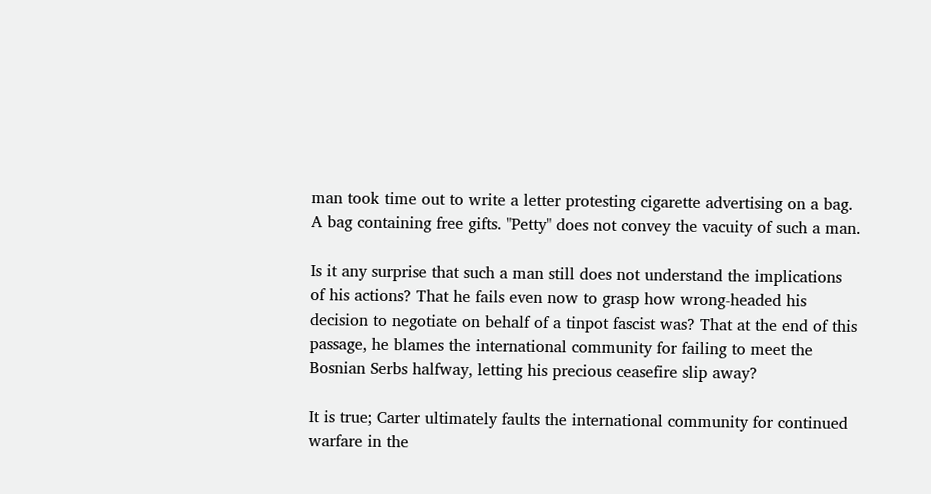man took time out to write a letter protesting cigarette advertising on a bag. A bag containing free gifts. "Petty" does not convey the vacuity of such a man.

Is it any surprise that such a man still does not understand the implications of his actions? That he fails even now to grasp how wrong-headed his decision to negotiate on behalf of a tinpot fascist was? That at the end of this passage, he blames the international community for failing to meet the Bosnian Serbs halfway, letting his precious ceasefire slip away?

It is true; Carter ultimately faults the international community for continued warfare in the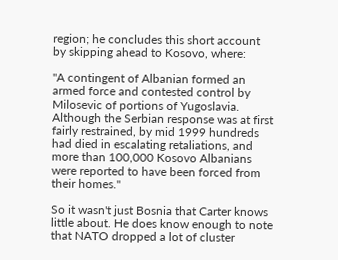region; he concludes this short account by skipping ahead to Kosovo, where:

"A contingent of Albanian formed an armed force and contested control by Milosevic of portions of Yugoslavia. Although the Serbian response was at first fairly restrained, by mid 1999 hundreds had died in escalating retaliations, and more than 100,000 Kosovo Albanians were reported to have been forced from their homes."

So it wasn't just Bosnia that Carter knows little about. He does know enough to note that NATO dropped a lot of cluster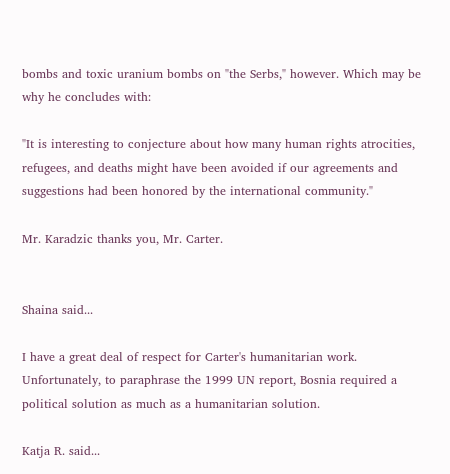bombs and toxic uranium bombs on "the Serbs," however. Which may be why he concludes with:

"It is interesting to conjecture about how many human rights atrocities, refugees, and deaths might have been avoided if our agreements and suggestions had been honored by the international community."

Mr. Karadzic thanks you, Mr. Carter.


Shaina said...

I have a great deal of respect for Carter's humanitarian work. Unfortunately, to paraphrase the 1999 UN report, Bosnia required a political solution as much as a humanitarian solution.

Katja R. said...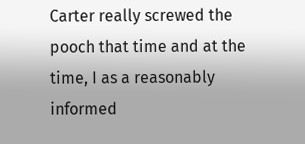Carter really screwed the pooch that time and at the time, I as a reasonably informed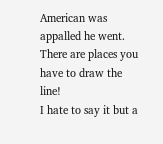American was appalled he went.
There are places you have to draw the line!
I hate to say it but a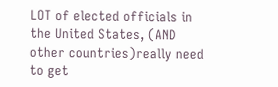LOT of elected officials in the United States, (AND other countries)really need to get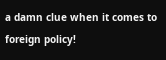a damn clue when it comes to foreign policy!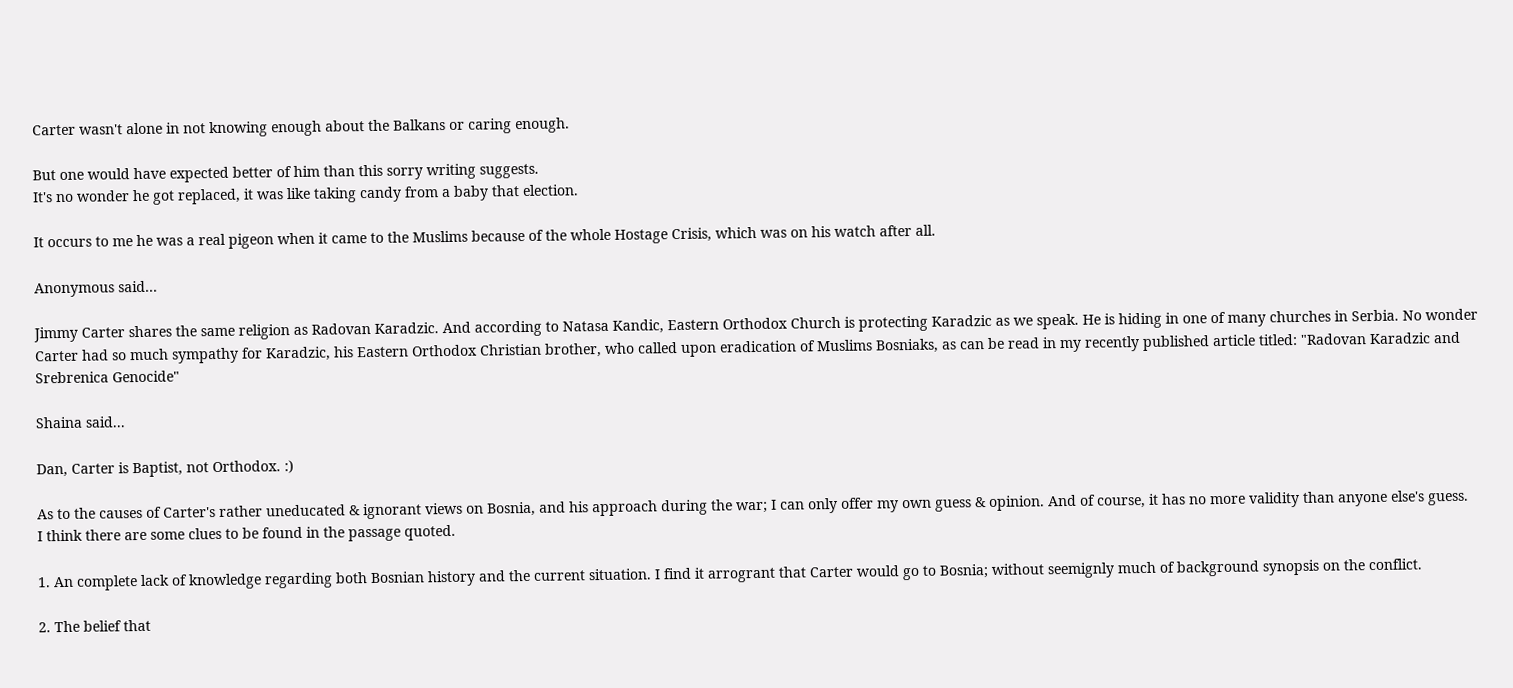Carter wasn't alone in not knowing enough about the Balkans or caring enough.

But one would have expected better of him than this sorry writing suggests.
It's no wonder he got replaced, it was like taking candy from a baby that election.

It occurs to me he was a real pigeon when it came to the Muslims because of the whole Hostage Crisis, which was on his watch after all.

Anonymous said...

Jimmy Carter shares the same religion as Radovan Karadzic. And according to Natasa Kandic, Eastern Orthodox Church is protecting Karadzic as we speak. He is hiding in one of many churches in Serbia. No wonder Carter had so much sympathy for Karadzic, his Eastern Orthodox Christian brother, who called upon eradication of Muslims Bosniaks, as can be read in my recently published article titled: "Radovan Karadzic and Srebrenica Genocide"

Shaina said...

Dan, Carter is Baptist, not Orthodox. :)

As to the causes of Carter's rather uneducated & ignorant views on Bosnia, and his approach during the war; I can only offer my own guess & opinion. And of course, it has no more validity than anyone else's guess.
I think there are some clues to be found in the passage quoted.

1. An complete lack of knowledge regarding both Bosnian history and the current situation. I find it arrogrant that Carter would go to Bosnia; without seemignly much of background synopsis on the conflict.

2. The belief that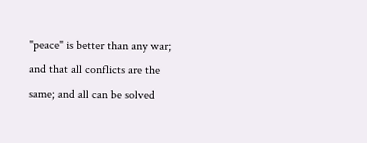"peace" is better than any war; and that all conflicts are the same; and all can be solved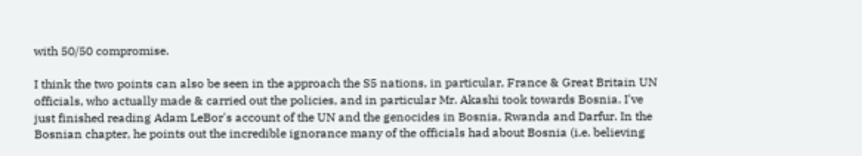with 50/50 compromise.

I think the two points can also be seen in the approach the S5 nations, in particular, France & Great Britain UN officials, who actually made & carried out the policies, and in particular Mr. Akashi took towards Bosnia. I've just finished reading Adam LeBor's account of the UN and the genocides in Bosnia, Rwanda and Darfur. In the Bosnian chapter, he points out the incredible ignorance many of the officials had about Bosnia (i.e. believing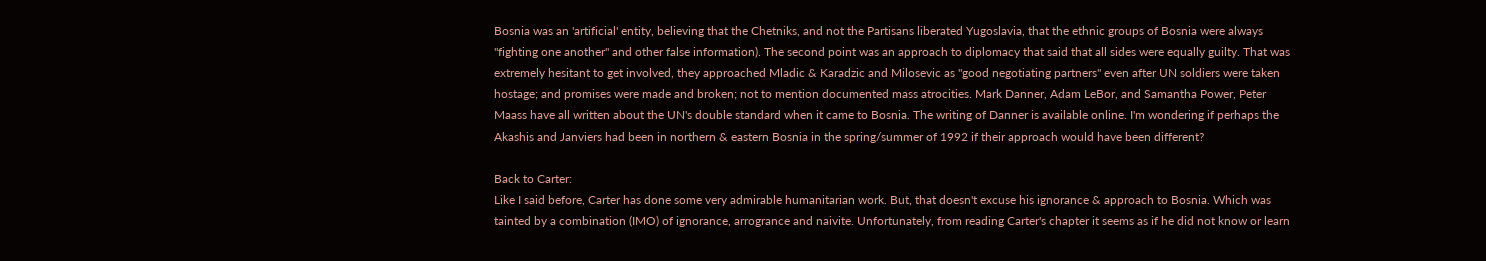Bosnia was an 'artificial' entity, believing that the Chetniks, and not the Partisans liberated Yugoslavia, that the ethnic groups of Bosnia were always "fighting one another" and other false information). The second point was an approach to diplomacy that said that all sides were equally guilty. That was extremely hesitant to get involved, they approached Mladic & Karadzic and Milosevic as "good negotiating partners" even after UN soldiers were taken hostage; and promises were made and broken; not to mention documented mass atrocities. Mark Danner, Adam LeBor, and Samantha Power, Peter Maass have all written about the UN's double standard when it came to Bosnia. The writing of Danner is available online. I'm wondering if perhaps the Akashis and Janviers had been in northern & eastern Bosnia in the spring/summer of 1992 if their approach would have been different?

Back to Carter:
Like I said before, Carter has done some very admirable humanitarian work. But, that doesn't excuse his ignorance & approach to Bosnia. Which was tainted by a combination (IMO) of ignorance, arrogrance and naivite. Unfortunately, from reading Carter's chapter it seems as if he did not know or learn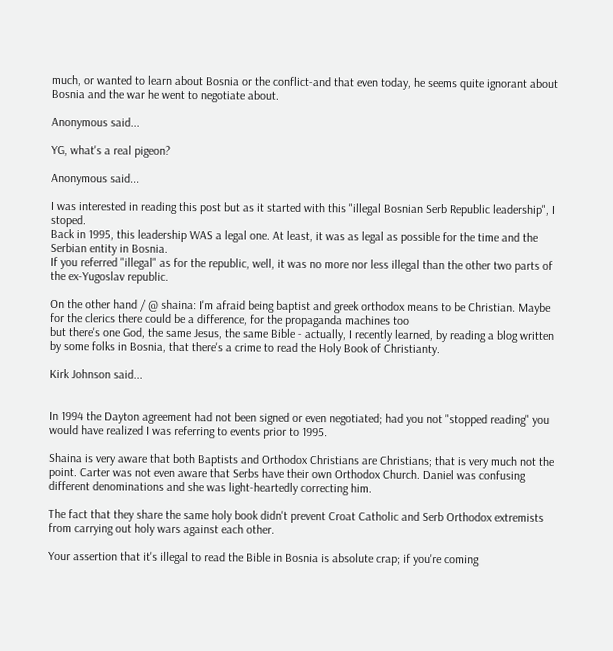much, or wanted to learn about Bosnia or the conflict-and that even today, he seems quite ignorant about Bosnia and the war he went to negotiate about.

Anonymous said...

YG, what's a real pigeon?

Anonymous said...

I was interested in reading this post but as it started with this "illegal Bosnian Serb Republic leadership", I stoped.
Back in 1995, this leadership WAS a legal one. At least, it was as legal as possible for the time and the Serbian entity in Bosnia.
If you referred "illegal" as for the republic, well, it was no more nor less illegal than the other two parts of the ex-Yugoslav republic.

On the other hand / @ shaina: I'm afraid being baptist and greek orthodox means to be Christian. Maybe for the clerics there could be a difference, for the propaganda machines too
but there's one God, the same Jesus, the same Bible - actually, I recently learned, by reading a blog written by some folks in Bosnia, that there's a crime to read the Holy Book of Christianty.

Kirk Johnson said...


In 1994 the Dayton agreement had not been signed or even negotiated; had you not "stopped reading" you would have realized I was referring to events prior to 1995.

Shaina is very aware that both Baptists and Orthodox Christians are Christians; that is very much not the point. Carter was not even aware that Serbs have their own Orthodox Church. Daniel was confusing different denominations and she was light-heartedly correcting him.

The fact that they share the same holy book didn't prevent Croat Catholic and Serb Orthodox extremists from carrying out holy wars against each other.

Your assertion that it's illegal to read the Bible in Bosnia is absolute crap; if you're coming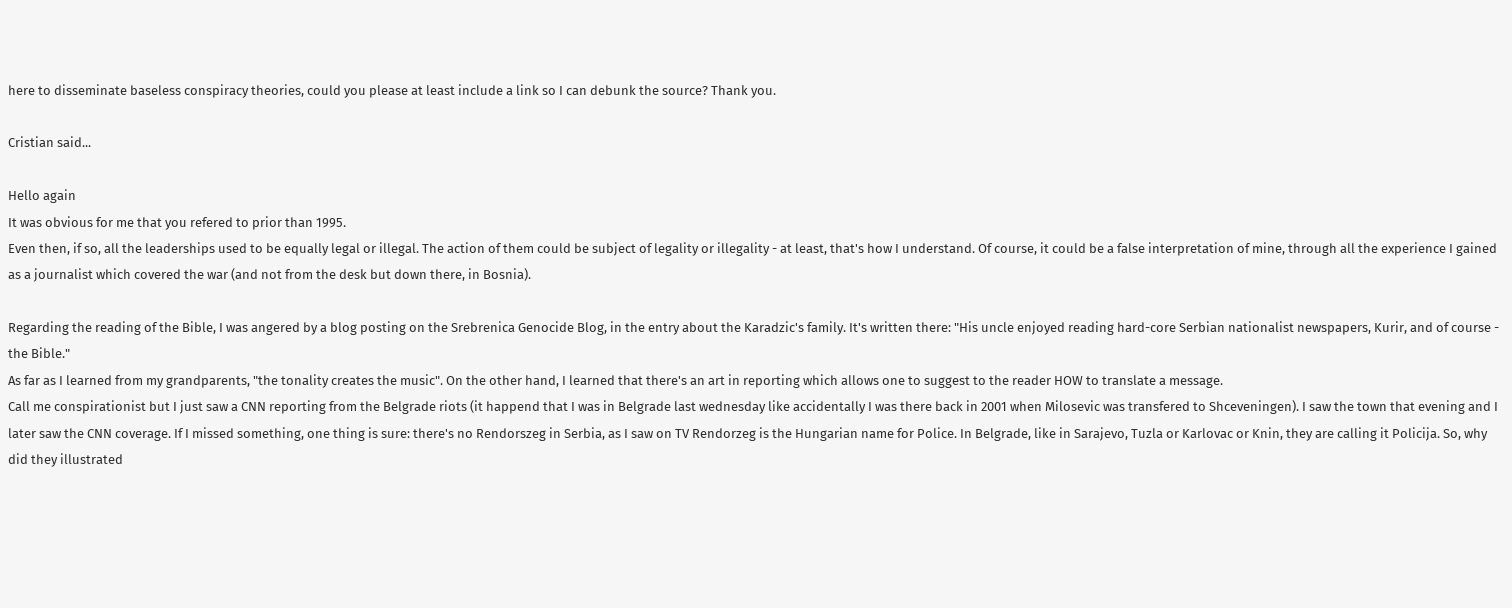here to disseminate baseless conspiracy theories, could you please at least include a link so I can debunk the source? Thank you.

Cristian said...

Hello again
It was obvious for me that you refered to prior than 1995.
Even then, if so, all the leaderships used to be equally legal or illegal. The action of them could be subject of legality or illegality - at least, that's how I understand. Of course, it could be a false interpretation of mine, through all the experience I gained as a journalist which covered the war (and not from the desk but down there, in Bosnia).

Regarding the reading of the Bible, I was angered by a blog posting on the Srebrenica Genocide Blog, in the entry about the Karadzic's family. It's written there: "His uncle enjoyed reading hard-core Serbian nationalist newspapers, Kurir, and of course - the Bible."
As far as I learned from my grandparents, "the tonality creates the music". On the other hand, I learned that there's an art in reporting which allows one to suggest to the reader HOW to translate a message.
Call me conspirationist but I just saw a CNN reporting from the Belgrade riots (it happend that I was in Belgrade last wednesday like accidentally I was there back in 2001 when Milosevic was transfered to Shceveningen). I saw the town that evening and I later saw the CNN coverage. If I missed something, one thing is sure: there's no Rendorszeg in Serbia, as I saw on TV Rendorzeg is the Hungarian name for Police. In Belgrade, like in Sarajevo, Tuzla or Karlovac or Knin, they are calling it Policija. So, why did they illustrated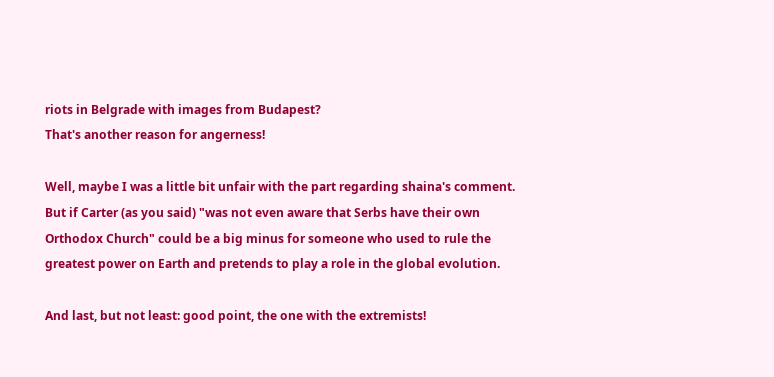riots in Belgrade with images from Budapest?
That's another reason for angerness!

Well, maybe I was a little bit unfair with the part regarding shaina's comment. But if Carter (as you said) "was not even aware that Serbs have their own Orthodox Church" could be a big minus for someone who used to rule the greatest power on Earth and pretends to play a role in the global evolution.

And last, but not least: good point, the one with the extremists!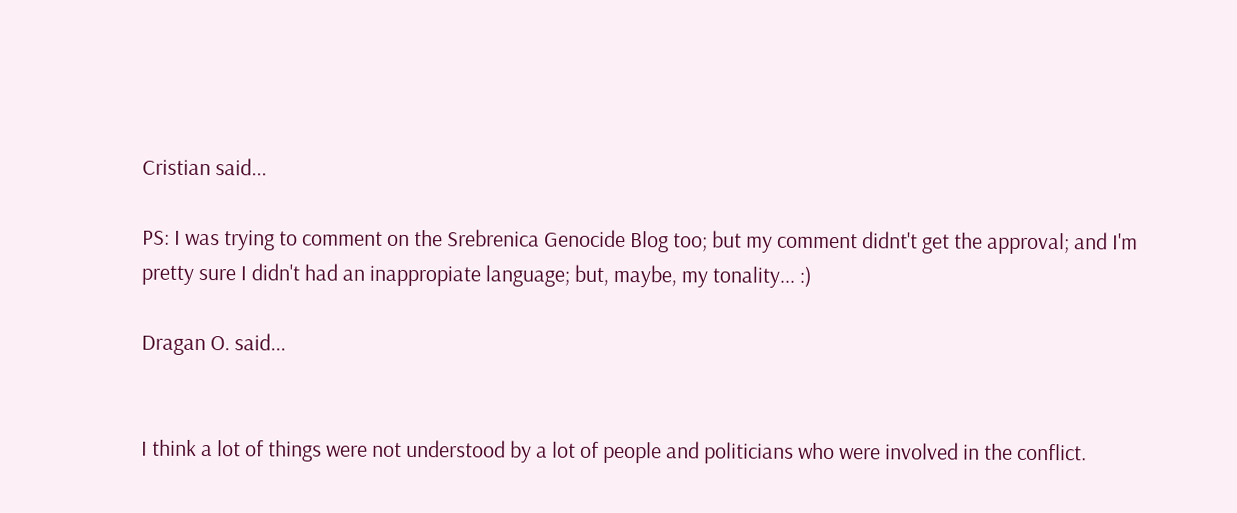Cristian said...

PS: I was trying to comment on the Srebrenica Genocide Blog too; but my comment didnt't get the approval; and I'm pretty sure I didn't had an inappropiate language; but, maybe, my tonality... :)

Dragan O. said...


I think a lot of things were not understood by a lot of people and politicians who were involved in the conflict.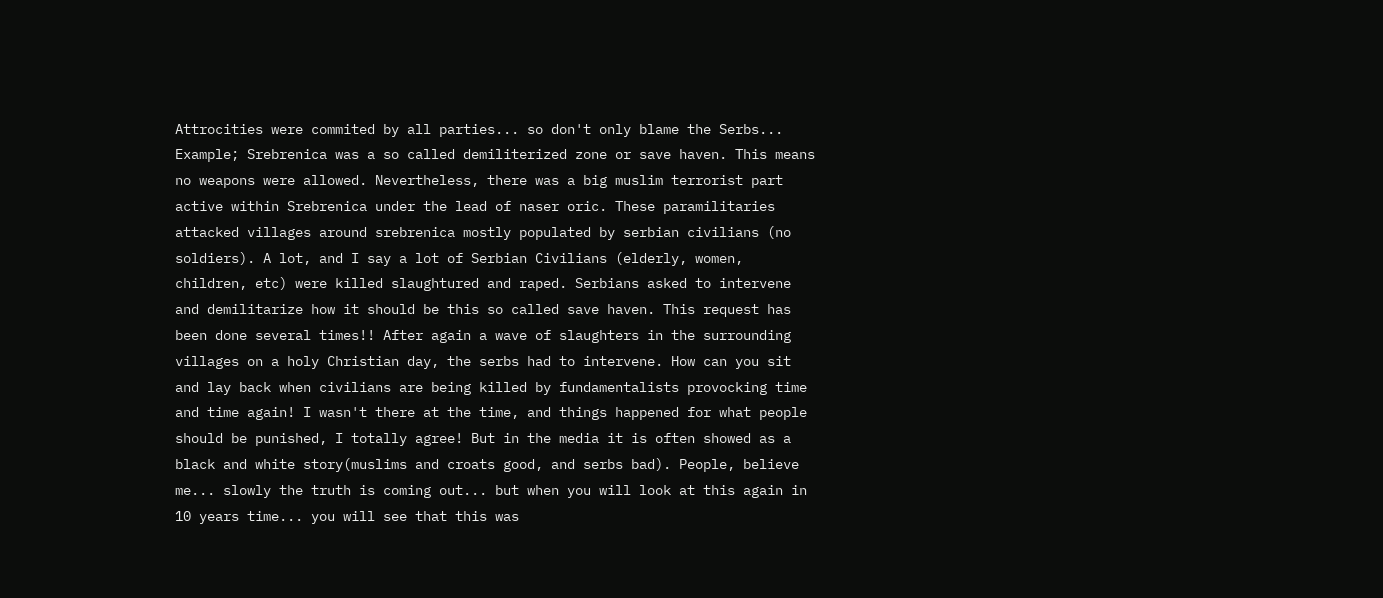Attrocities were commited by all parties... so don't only blame the Serbs... Example; Srebrenica was a so called demiliterized zone or save haven. This means no weapons were allowed. Nevertheless, there was a big muslim terrorist part active within Srebrenica under the lead of naser oric. These paramilitaries attacked villages around srebrenica mostly populated by serbian civilians (no soldiers). A lot, and I say a lot of Serbian Civilians (elderly, women, children, etc) were killed slaughtured and raped. Serbians asked to intervene and demilitarize how it should be this so called save haven. This request has been done several times!! After again a wave of slaughters in the surrounding villages on a holy Christian day, the serbs had to intervene. How can you sit and lay back when civilians are being killed by fundamentalists provocking time and time again! I wasn't there at the time, and things happened for what people should be punished, I totally agree! But in the media it is often showed as a black and white story(muslims and croats good, and serbs bad). People, believe me... slowly the truth is coming out... but when you will look at this again in 10 years time... you will see that this was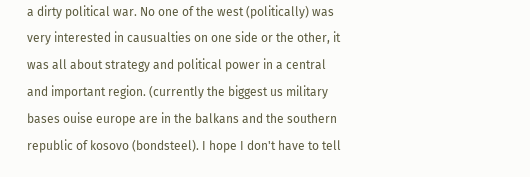a dirty political war. No one of the west (politically) was very interested in causualties on one side or the other, it was all about strategy and political power in a central and important region. (currently the biggest us military bases ouise europe are in the balkans and the southern republic of kosovo (bondsteel). I hope I don't have to tell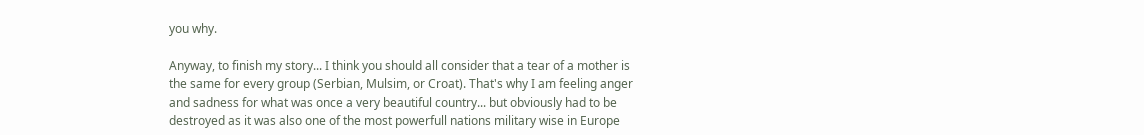you why.

Anyway, to finish my story... I think you should all consider that a tear of a mother is the same for every group (Serbian, Mulsim, or Croat). That's why I am feeling anger and sadness for what was once a very beautiful country... but obviously had to be destroyed as it was also one of the most powerfull nations military wise in Europe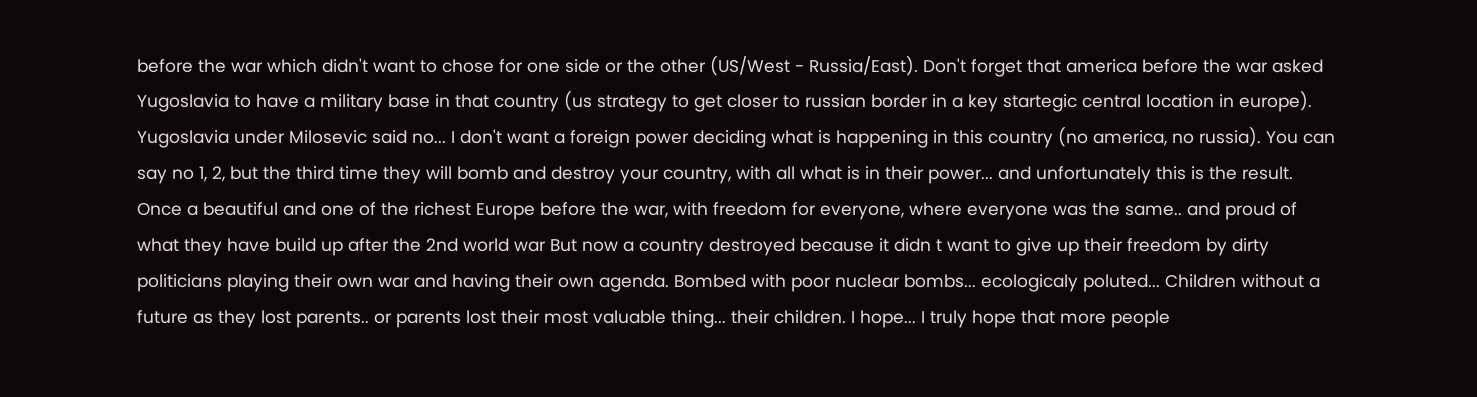before the war which didn't want to chose for one side or the other (US/West - Russia/East). Don't forget that america before the war asked Yugoslavia to have a military base in that country (us strategy to get closer to russian border in a key startegic central location in europe). Yugoslavia under Milosevic said no... I don't want a foreign power deciding what is happening in this country (no america, no russia). You can say no 1, 2, but the third time they will bomb and destroy your country, with all what is in their power... and unfortunately this is the result. Once a beautiful and one of the richest Europe before the war, with freedom for everyone, where everyone was the same.. and proud of what they have build up after the 2nd world war But now a country destroyed because it didn t want to give up their freedom by dirty politicians playing their own war and having their own agenda. Bombed with poor nuclear bombs... ecologicaly poluted... Children without a future as they lost parents.. or parents lost their most valuable thing... their children. I hope... I truly hope that more people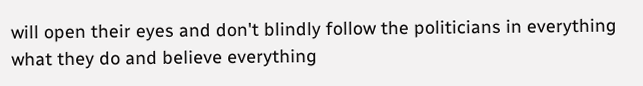will open their eyes and don't blindly follow the politicians in everything what they do and believe everything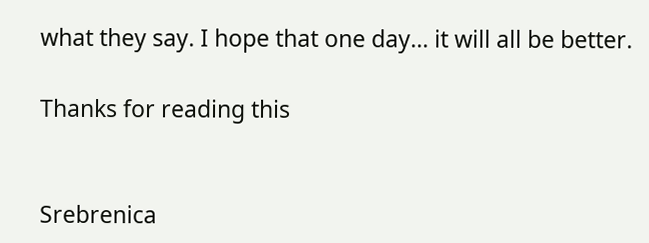what they say. I hope that one day... it will all be better.

Thanks for reading this


Srebrenica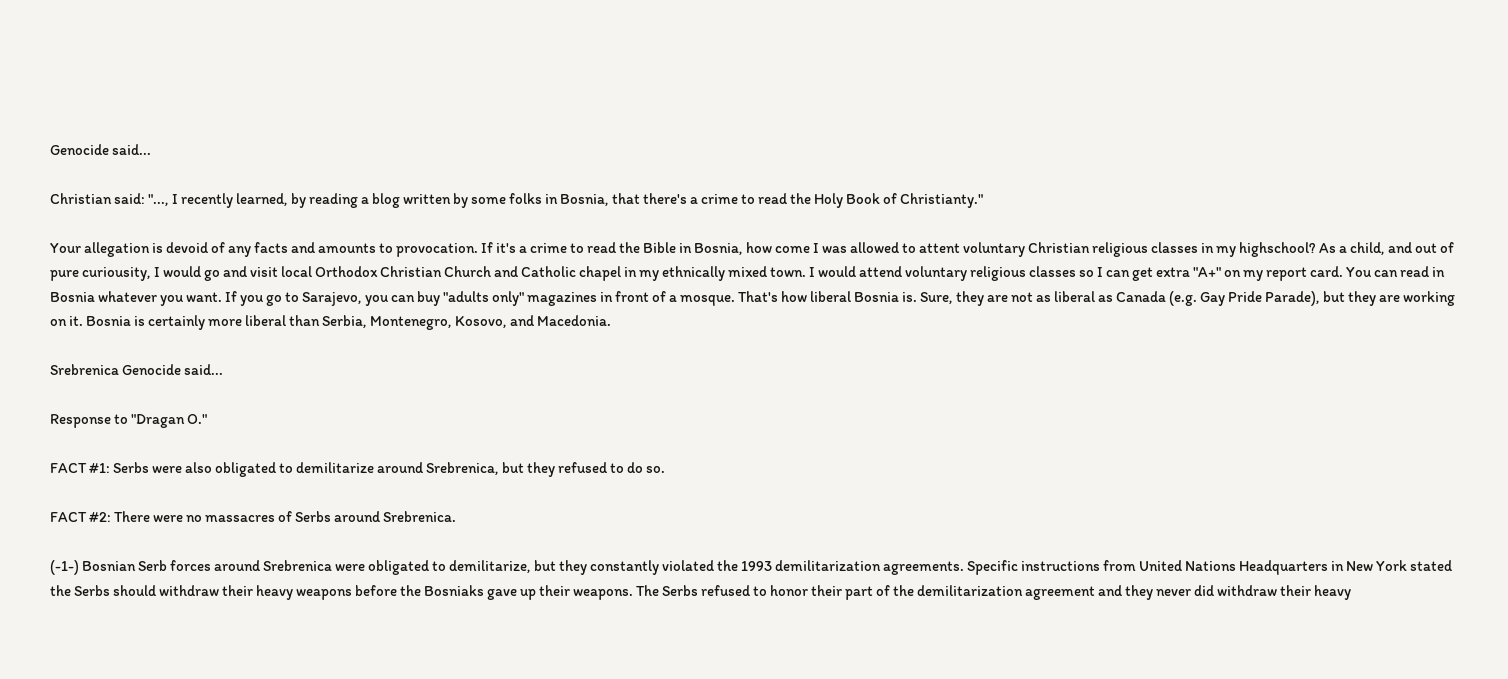Genocide said...

Christian said: "..., I recently learned, by reading a blog written by some folks in Bosnia, that there's a crime to read the Holy Book of Christianty."

Your allegation is devoid of any facts and amounts to provocation. If it's a crime to read the Bible in Bosnia, how come I was allowed to attent voluntary Christian religious classes in my highschool? As a child, and out of pure curiousity, I would go and visit local Orthodox Christian Church and Catholic chapel in my ethnically mixed town. I would attend voluntary religious classes so I can get extra "A+" on my report card. You can read in Bosnia whatever you want. If you go to Sarajevo, you can buy "adults only" magazines in front of a mosque. That's how liberal Bosnia is. Sure, they are not as liberal as Canada (e.g. Gay Pride Parade), but they are working on it. Bosnia is certainly more liberal than Serbia, Montenegro, Kosovo, and Macedonia.

Srebrenica Genocide said...

Response to "Dragan O."

FACT #1: Serbs were also obligated to demilitarize around Srebrenica, but they refused to do so.

FACT #2: There were no massacres of Serbs around Srebrenica.

(-1-) Bosnian Serb forces around Srebrenica were obligated to demilitarize, but they constantly violated the 1993 demilitarization agreements. Specific instructions from United Nations Headquarters in New York stated the Serbs should withdraw their heavy weapons before the Bosniaks gave up their weapons. The Serbs refused to honor their part of the demilitarization agreement and they never did withdraw their heavy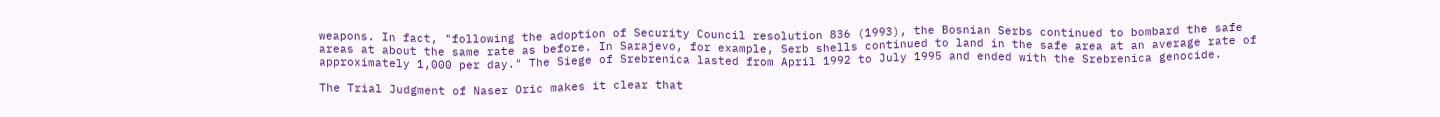weapons. In fact, "following the adoption of Security Council resolution 836 (1993), the Bosnian Serbs continued to bombard the safe areas at about the same rate as before. In Sarajevo, for example, Serb shells continued to land in the safe area at an average rate of approximately 1,000 per day." The Siege of Srebrenica lasted from April 1992 to July 1995 and ended with the Srebrenica genocide.

The Trial Judgment of Naser Oric makes it clear that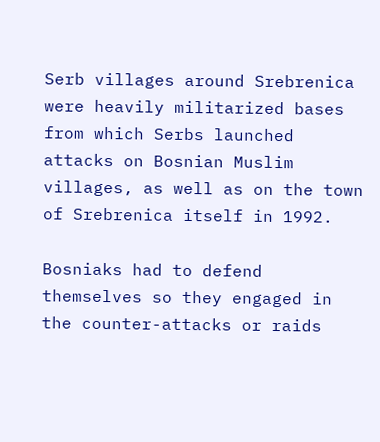Serb villages around Srebrenica were heavily militarized bases from which Serbs launched attacks on Bosnian Muslim villages, as well as on the town of Srebrenica itself in 1992.

Bosniaks had to defend themselves so they engaged in the counter-attacks or raids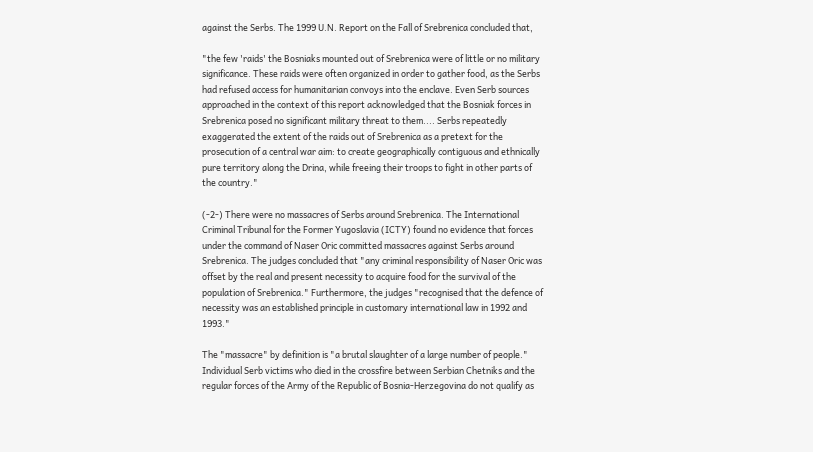against the Serbs. The 1999 U.N. Report on the Fall of Srebrenica concluded that,

"the few 'raids' the Bosniaks mounted out of Srebrenica were of little or no military significance. These raids were often organized in order to gather food, as the Serbs had refused access for humanitarian convoys into the enclave. Even Serb sources approached in the context of this report acknowledged that the Bosniak forces in Srebrenica posed no significant military threat to them.... Serbs repeatedly exaggerated the extent of the raids out of Srebrenica as a pretext for the prosecution of a central war aim: to create geographically contiguous and ethnically pure territory along the Drina, while freeing their troops to fight in other parts of the country."

(-2-) There were no massacres of Serbs around Srebrenica. The International Criminal Tribunal for the Former Yugoslavia (ICTY) found no evidence that forces under the command of Naser Oric committed massacres against Serbs around Srebrenica. The judges concluded that "any criminal responsibility of Naser Oric was offset by the real and present necessity to acquire food for the survival of the population of Srebrenica." Furthermore, the judges "recognised that the defence of necessity was an established principle in customary international law in 1992 and 1993."

The "massacre" by definition is "a brutal slaughter of a large number of people." Individual Serb victims who died in the crossfire between Serbian Chetniks and the regular forces of the Army of the Republic of Bosnia-Herzegovina do not qualify as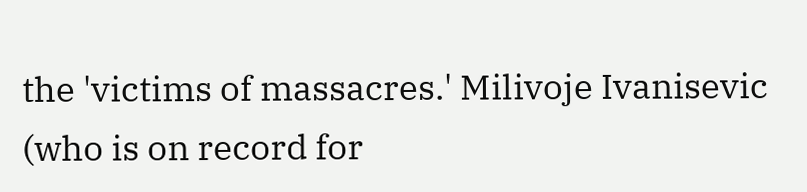the 'victims of massacres.' Milivoje Ivanisevic (who is on record for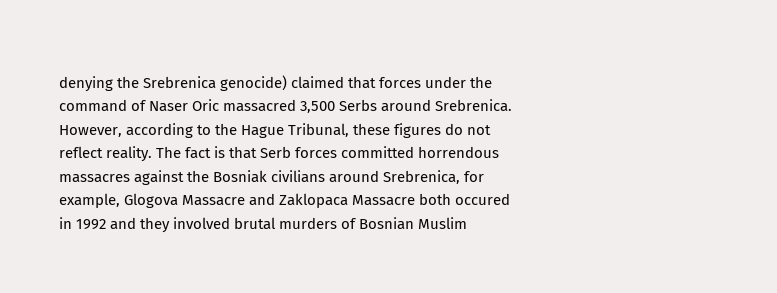denying the Srebrenica genocide) claimed that forces under the command of Naser Oric massacred 3,500 Serbs around Srebrenica. However, according to the Hague Tribunal, these figures do not reflect reality. The fact is that Serb forces committed horrendous massacres against the Bosniak civilians around Srebrenica, for example, Glogova Massacre and Zaklopaca Massacre both occured in 1992 and they involved brutal murders of Bosnian Muslim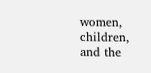women, children, and the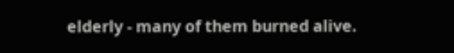elderly - many of them burned alive.